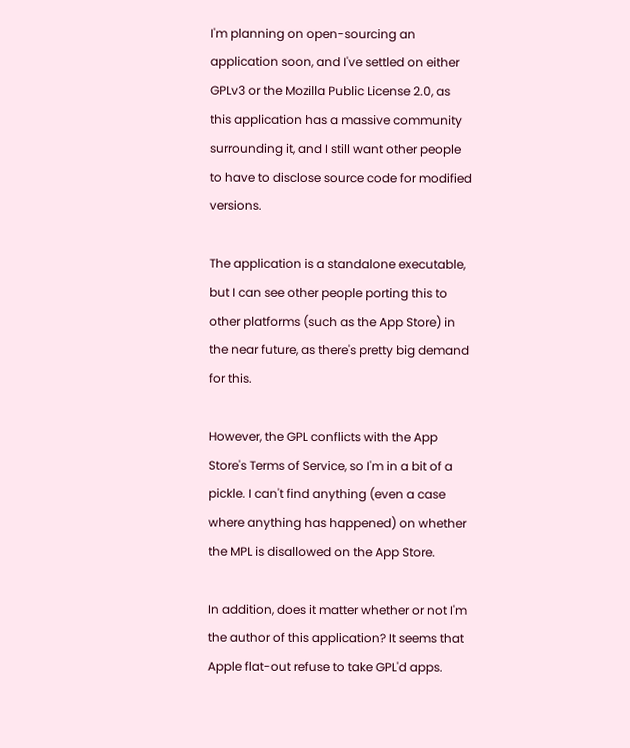I'm planning on open-sourcing an application soon, and I've settled on either GPLv3 or the Mozilla Public License 2.0, as this application has a massive community surrounding it, and I still want other people to have to disclose source code for modified versions.

The application is a standalone executable, but I can see other people porting this to other platforms (such as the App Store) in the near future, as there's pretty big demand for this.

However, the GPL conflicts with the App Store's Terms of Service, so I'm in a bit of a pickle. I can't find anything (even a case where anything has happened) on whether the MPL is disallowed on the App Store.

In addition, does it matter whether or not I'm the author of this application? It seems that Apple flat-out refuse to take GPL'd apps.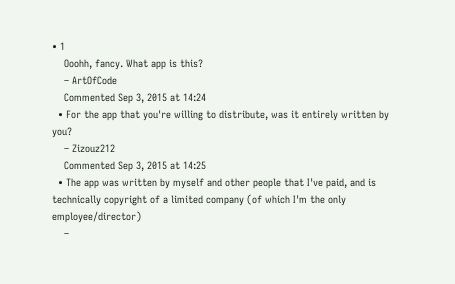• 1
    Ooohh, fancy. What app is this?
    – ArtOfCode
    Commented Sep 3, 2015 at 14:24
  • For the app that you're willing to distribute, was it entirely written by you?
    – Zizouz212
    Commented Sep 3, 2015 at 14:25
  • The app was written by myself and other people that I've paid, and is technically copyright of a limited company (of which I'm the only employee/director)
    –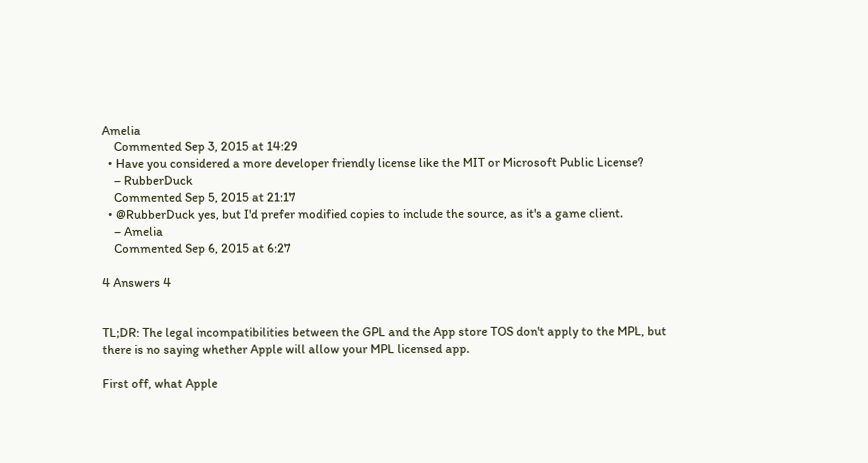Amelia
    Commented Sep 3, 2015 at 14:29
  • Have you considered a more developer friendly license like the MIT or Microsoft Public License?
    – RubberDuck
    Commented Sep 5, 2015 at 21:17
  • @RubberDuck yes, but I'd prefer modified copies to include the source, as it's a game client.
    – Amelia
    Commented Sep 6, 2015 at 6:27

4 Answers 4


TL;DR: The legal incompatibilities between the GPL and the App store TOS don't apply to the MPL, but there is no saying whether Apple will allow your MPL licensed app.

First off, what Apple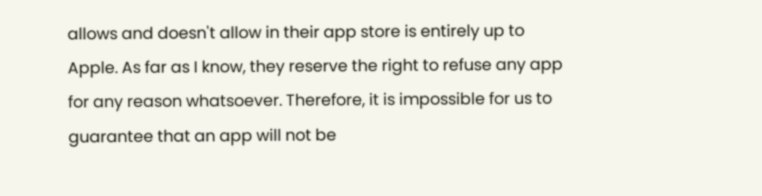allows and doesn't allow in their app store is entirely up to Apple. As far as I know, they reserve the right to refuse any app for any reason whatsoever. Therefore, it is impossible for us to guarantee that an app will not be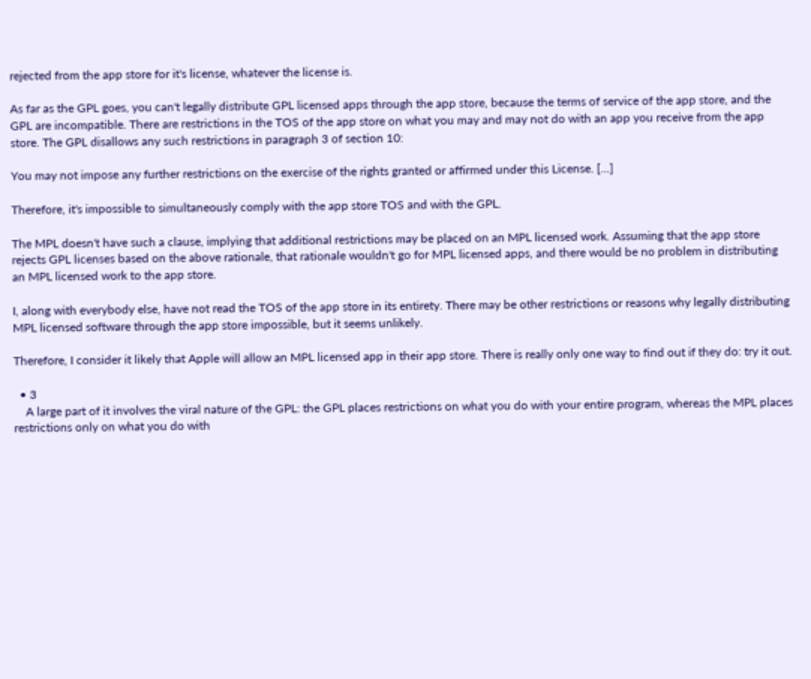rejected from the app store for it's license, whatever the license is.

As far as the GPL goes, you can't legally distribute GPL licensed apps through the app store, because the terms of service of the app store, and the GPL are incompatible. There are restrictions in the TOS of the app store on what you may and may not do with an app you receive from the app store. The GPL disallows any such restrictions in paragraph 3 of section 10:

You may not impose any further restrictions on the exercise of the rights granted or affirmed under this License. [...]

Therefore, it's impossible to simultaneously comply with the app store TOS and with the GPL.

The MPL doesn't have such a clause, implying that additional restrictions may be placed on an MPL licensed work. Assuming that the app store rejects GPL licenses based on the above rationale, that rationale wouldn't go for MPL licensed apps, and there would be no problem in distributing an MPL licensed work to the app store.

I, along with everybody else, have not read the TOS of the app store in its entirety. There may be other restrictions or reasons why legally distributing MPL licensed software through the app store impossible, but it seems unlikely.

Therefore, I consider it likely that Apple will allow an MPL licensed app in their app store. There is really only one way to find out if they do: try it out.

  • 3
    A large part of it involves the viral nature of the GPL: the GPL places restrictions on what you do with your entire program, whereas the MPL places restrictions only on what you do with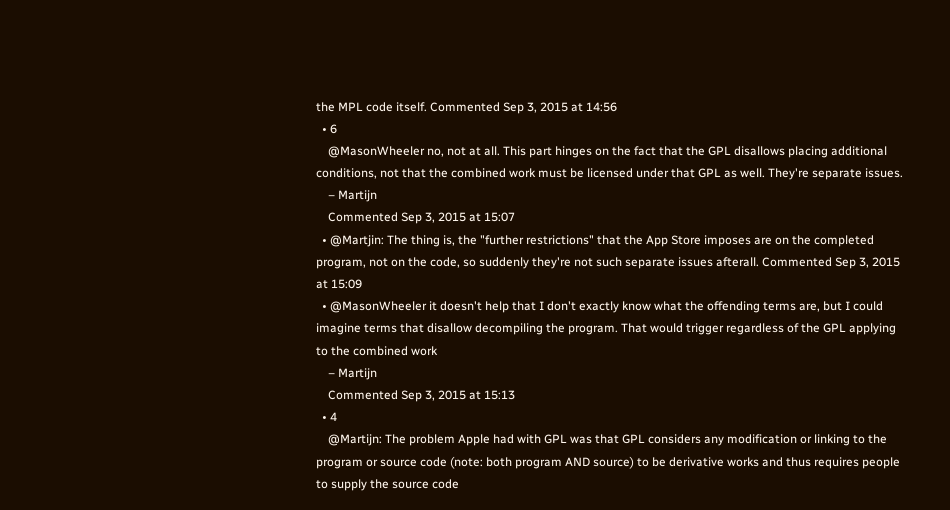the MPL code itself. Commented Sep 3, 2015 at 14:56
  • 6
    @MasonWheeler no, not at all. This part hinges on the fact that the GPL disallows placing additional conditions, not that the combined work must be licensed under that GPL as well. They're separate issues.
    – Martijn
    Commented Sep 3, 2015 at 15:07
  • @Martjin: The thing is, the "further restrictions" that the App Store imposes are on the completed program, not on the code, so suddenly they're not such separate issues afterall. Commented Sep 3, 2015 at 15:09
  • @MasonWheeler it doesn't help that I don't exactly know what the offending terms are, but I could imagine terms that disallow decompiling the program. That would trigger regardless of the GPL applying to the combined work
    – Martijn
    Commented Sep 3, 2015 at 15:13
  • 4
    @Martijn: The problem Apple had with GPL was that GPL considers any modification or linking to the program or source code (note: both program AND source) to be derivative works and thus requires people to supply the source code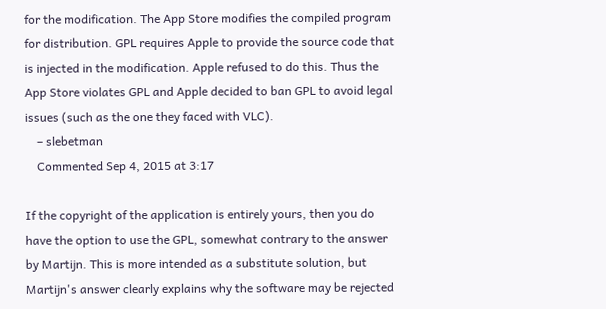for the modification. The App Store modifies the compiled program for distribution. GPL requires Apple to provide the source code that is injected in the modification. Apple refused to do this. Thus the App Store violates GPL and Apple decided to ban GPL to avoid legal issues (such as the one they faced with VLC).
    – slebetman
    Commented Sep 4, 2015 at 3:17

If the copyright of the application is entirely yours, then you do have the option to use the GPL, somewhat contrary to the answer by Martijn. This is more intended as a substitute solution, but Martijn's answer clearly explains why the software may be rejected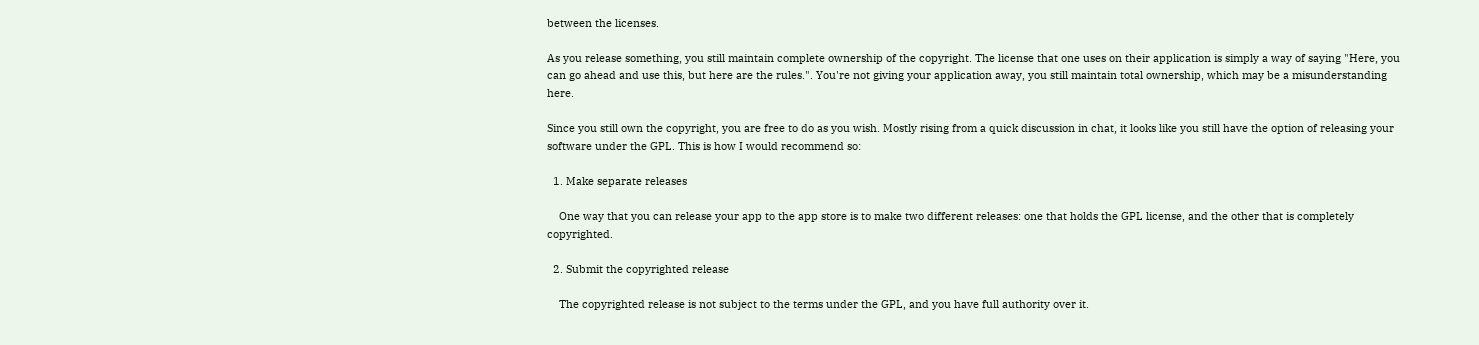between the licenses.

As you release something, you still maintain complete ownership of the copyright. The license that one uses on their application is simply a way of saying "Here, you can go ahead and use this, but here are the rules.". You're not giving your application away, you still maintain total ownership, which may be a misunderstanding here.

Since you still own the copyright, you are free to do as you wish. Mostly rising from a quick discussion in chat, it looks like you still have the option of releasing your software under the GPL. This is how I would recommend so:

  1. Make separate releases

    One way that you can release your app to the app store is to make two different releases: one that holds the GPL license, and the other that is completely copyrighted.

  2. Submit the copyrighted release

    The copyrighted release is not subject to the terms under the GPL, and you have full authority over it.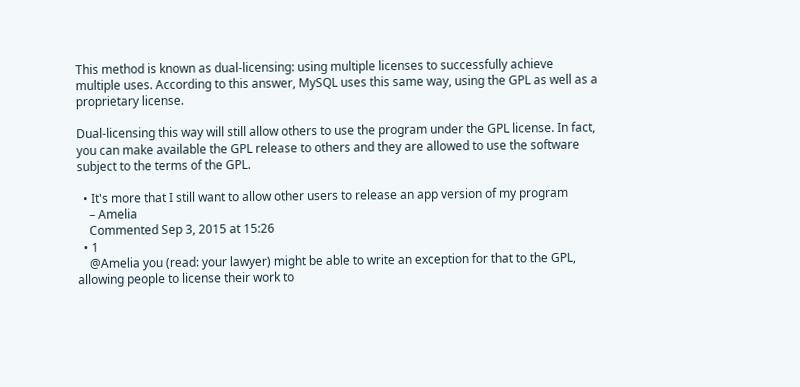This method is known as dual-licensing: using multiple licenses to successfully achieve multiple uses. According to this answer, MySQL uses this same way, using the GPL as well as a proprietary license.

Dual-licensing this way will still allow others to use the program under the GPL license. In fact, you can make available the GPL release to others and they are allowed to use the software subject to the terms of the GPL.

  • It's more that I still want to allow other users to release an app version of my program
    – Amelia
    Commented Sep 3, 2015 at 15:26
  • 1
    @Amelia you (read: your lawyer) might be able to write an exception for that to the GPL, allowing people to license their work to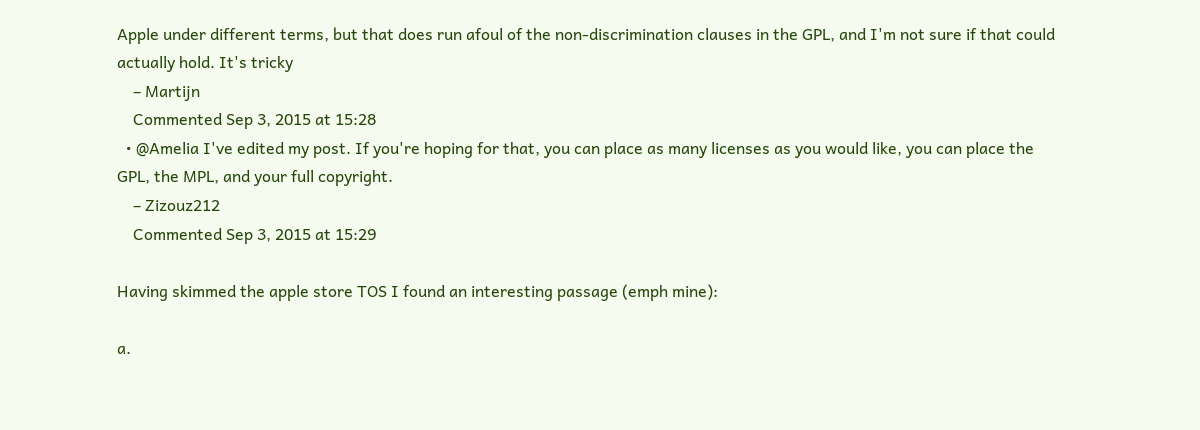Apple under different terms, but that does run afoul of the non-discrimination clauses in the GPL, and I'm not sure if that could actually hold. It's tricky
    – Martijn
    Commented Sep 3, 2015 at 15:28
  • @Amelia I've edited my post. If you're hoping for that, you can place as many licenses as you would like, you can place the GPL, the MPL, and your full copyright.
    – Zizouz212
    Commented Sep 3, 2015 at 15:29

Having skimmed the apple store TOS I found an interesting passage (emph mine):

a.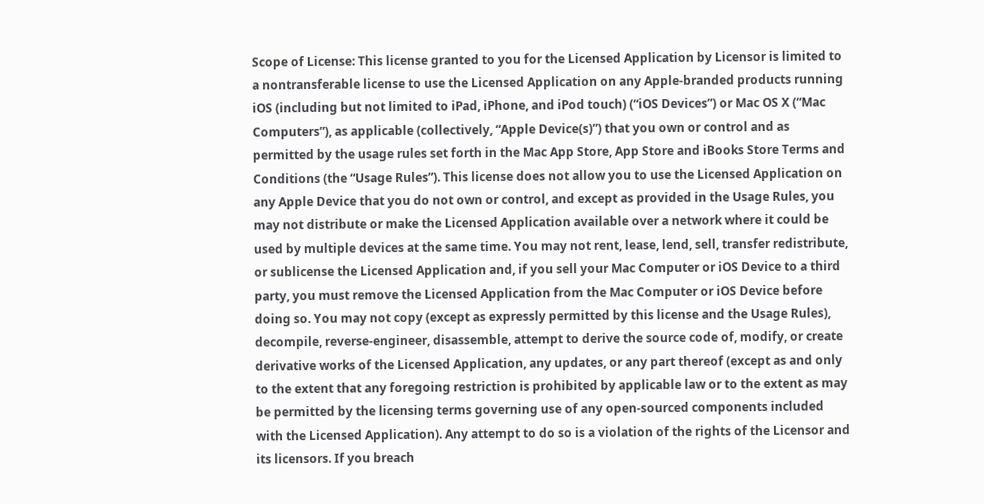Scope of License: This license granted to you for the Licensed Application by Licensor is limited to a nontransferable license to use the Licensed Application on any Apple-branded products running iOS (including but not limited to iPad, iPhone, and iPod touch) (“iOS Devices”) or Mac OS X (“Mac Computers”), as applicable (collectively, “Apple Device(s)”) that you own or control and as permitted by the usage rules set forth in the Mac App Store, App Store and iBooks Store Terms and Conditions (the “Usage Rules”). This license does not allow you to use the Licensed Application on any Apple Device that you do not own or control, and except as provided in the Usage Rules, you may not distribute or make the Licensed Application available over a network where it could be used by multiple devices at the same time. You may not rent, lease, lend, sell, transfer redistribute, or sublicense the Licensed Application and, if you sell your Mac Computer or iOS Device to a third party, you must remove the Licensed Application from the Mac Computer or iOS Device before doing so. You may not copy (except as expressly permitted by this license and the Usage Rules), decompile, reverse-engineer, disassemble, attempt to derive the source code of, modify, or create derivative works of the Licensed Application, any updates, or any part thereof (except as and only to the extent that any foregoing restriction is prohibited by applicable law or to the extent as may be permitted by the licensing terms governing use of any open-sourced components included with the Licensed Application). Any attempt to do so is a violation of the rights of the Licensor and its licensors. If you breach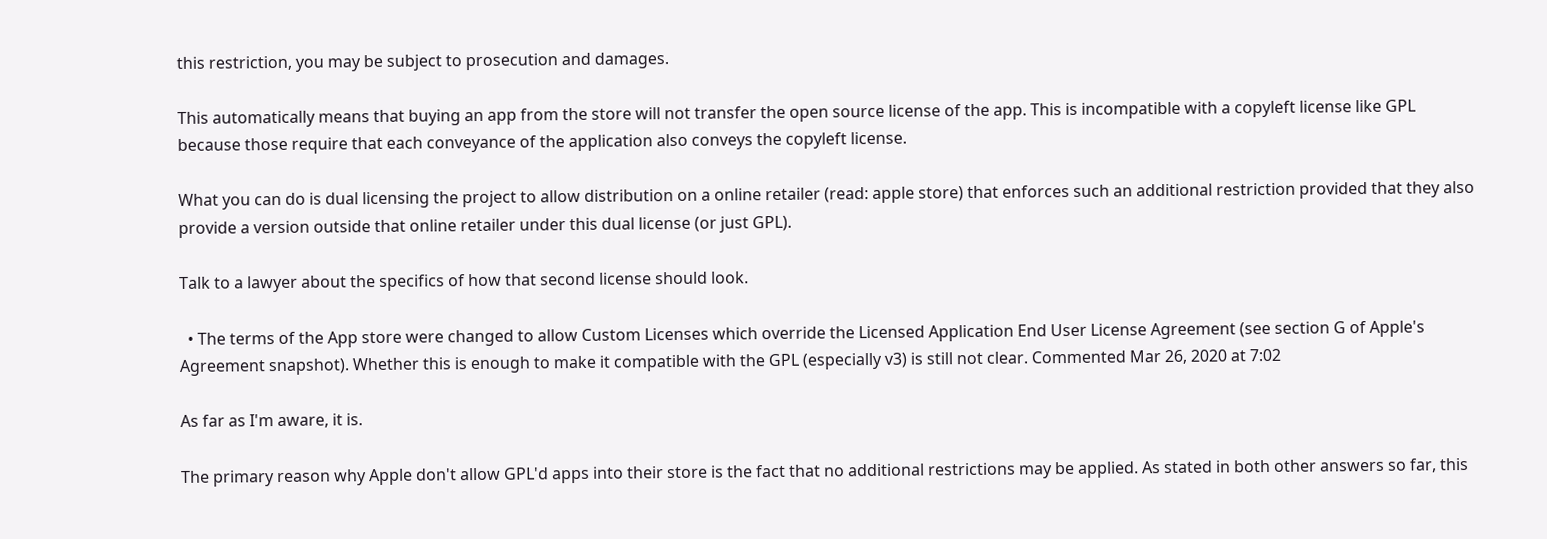this restriction, you may be subject to prosecution and damages.

This automatically means that buying an app from the store will not transfer the open source license of the app. This is incompatible with a copyleft license like GPL because those require that each conveyance of the application also conveys the copyleft license.

What you can do is dual licensing the project to allow distribution on a online retailer (read: apple store) that enforces such an additional restriction provided that they also provide a version outside that online retailer under this dual license (or just GPL).

Talk to a lawyer about the specifics of how that second license should look.

  • The terms of the App store were changed to allow Custom Licenses which override the Licensed Application End User License Agreement (see section G of Apple's Agreement snapshot). Whether this is enough to make it compatible with the GPL (especially v3) is still not clear. Commented Mar 26, 2020 at 7:02

As far as I'm aware, it is.

The primary reason why Apple don't allow GPL'd apps into their store is the fact that no additional restrictions may be applied. As stated in both other answers so far, this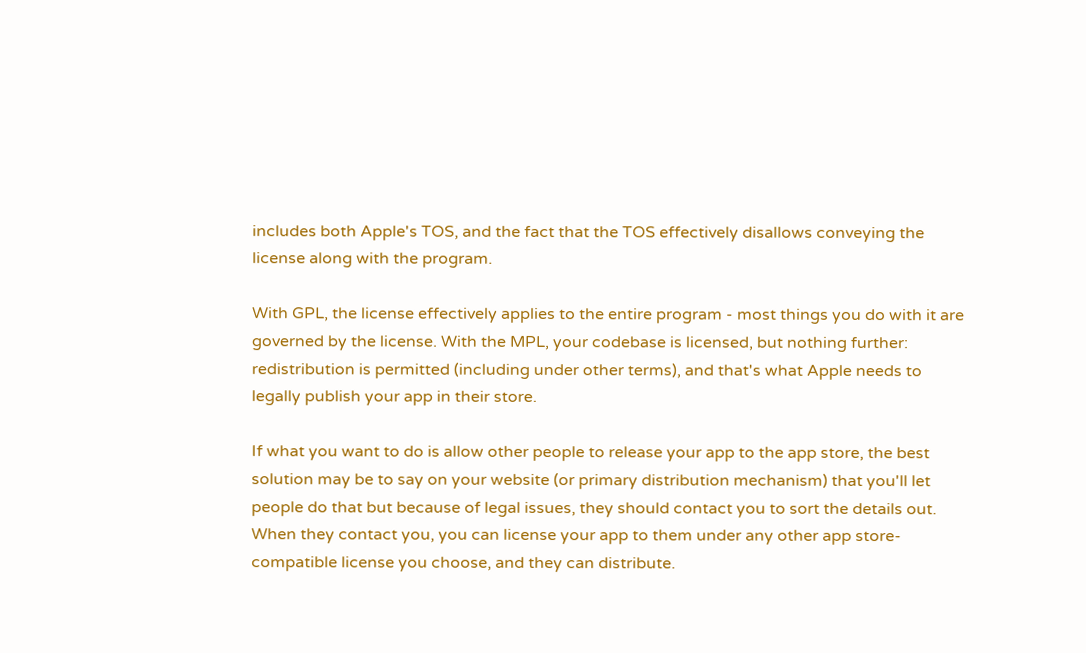includes both Apple's TOS, and the fact that the TOS effectively disallows conveying the license along with the program.

With GPL, the license effectively applies to the entire program - most things you do with it are governed by the license. With the MPL, your codebase is licensed, but nothing further: redistribution is permitted (including under other terms), and that's what Apple needs to legally publish your app in their store.

If what you want to do is allow other people to release your app to the app store, the best solution may be to say on your website (or primary distribution mechanism) that you'll let people do that but because of legal issues, they should contact you to sort the details out. When they contact you, you can license your app to them under any other app store-compatible license you choose, and they can distribute.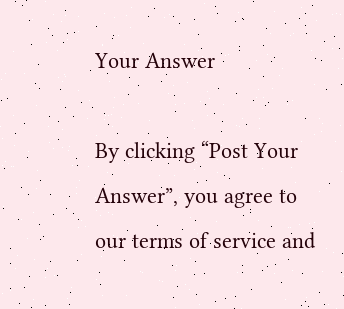Your Answer

By clicking “Post Your Answer”, you agree to our terms of service and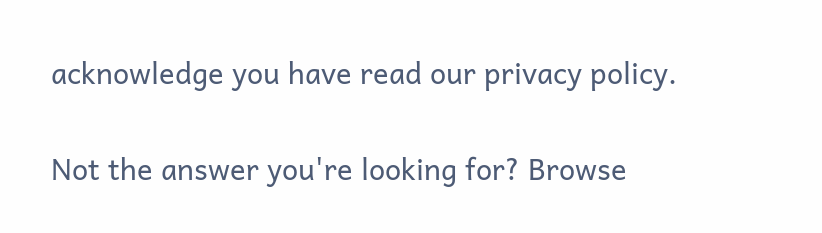acknowledge you have read our privacy policy.

Not the answer you're looking for? Browse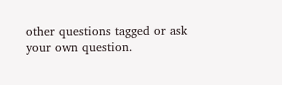other questions tagged or ask your own question.